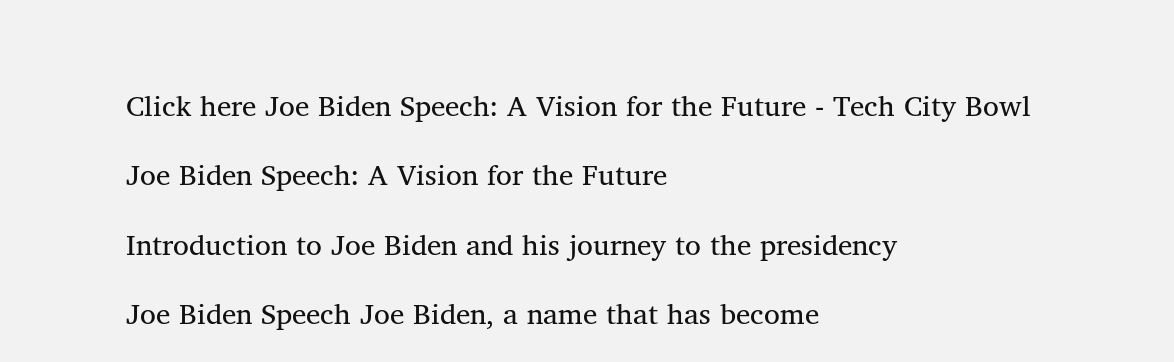Click here Joe Biden Speech: A Vision for the Future - Tech City Bowl

Joe Biden Speech: A Vision for the Future

Introduction to Joe Biden and his journey to the presidency

Joe Biden Speech Joe Biden, a name that has become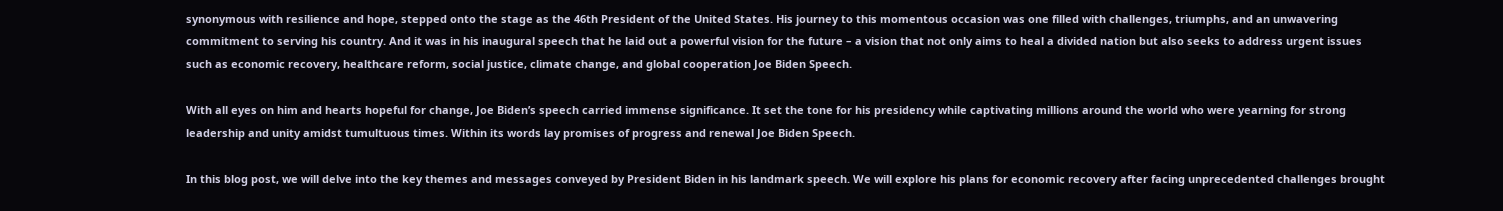synonymous with resilience and hope, stepped onto the stage as the 46th President of the United States. His journey to this momentous occasion was one filled with challenges, triumphs, and an unwavering commitment to serving his country. And it was in his inaugural speech that he laid out a powerful vision for the future – a vision that not only aims to heal a divided nation but also seeks to address urgent issues such as economic recovery, healthcare reform, social justice, climate change, and global cooperation Joe Biden Speech.

With all eyes on him and hearts hopeful for change, Joe Biden’s speech carried immense significance. It set the tone for his presidency while captivating millions around the world who were yearning for strong leadership and unity amidst tumultuous times. Within its words lay promises of progress and renewal Joe Biden Speech.

In this blog post, we will delve into the key themes and messages conveyed by President Biden in his landmark speech. We will explore his plans for economic recovery after facing unprecedented challenges brought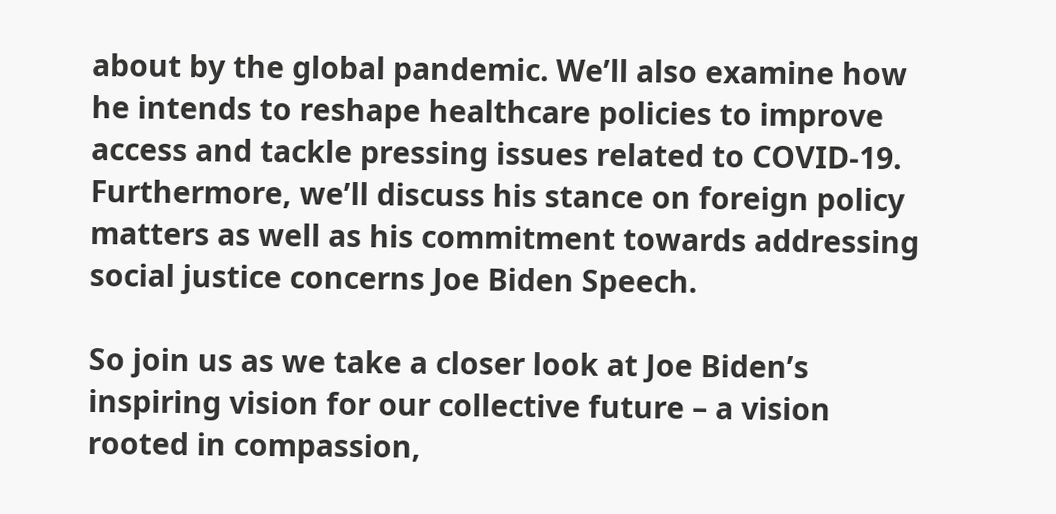about by the global pandemic. We’ll also examine how he intends to reshape healthcare policies to improve access and tackle pressing issues related to COVID-19. Furthermore, we’ll discuss his stance on foreign policy matters as well as his commitment towards addressing social justice concerns Joe Biden Speech.

So join us as we take a closer look at Joe Biden’s inspiring vision for our collective future – a vision rooted in compassion,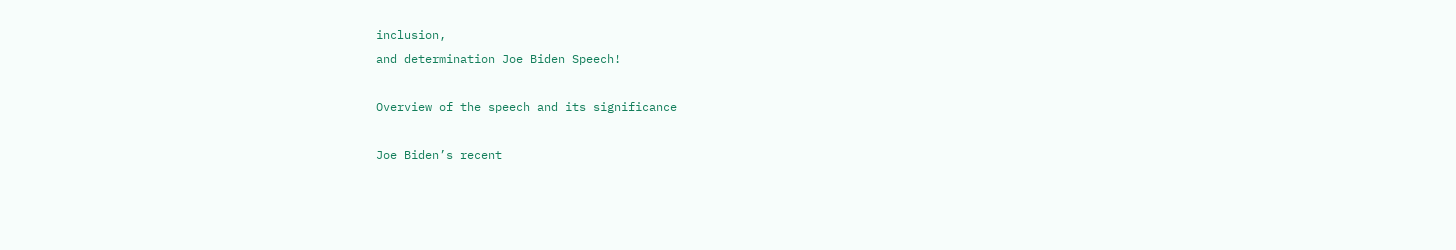inclusion,
and determination Joe Biden Speech!

Overview of the speech and its significance

Joe Biden’s recent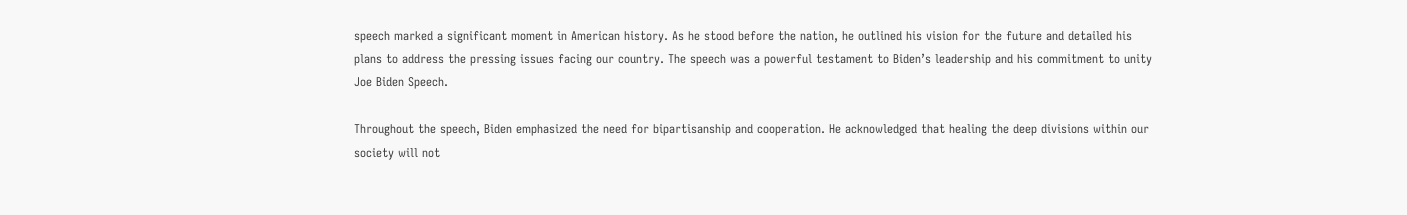speech marked a significant moment in American history. As he stood before the nation, he outlined his vision for the future and detailed his plans to address the pressing issues facing our country. The speech was a powerful testament to Biden’s leadership and his commitment to unity Joe Biden Speech.

Throughout the speech, Biden emphasized the need for bipartisanship and cooperation. He acknowledged that healing the deep divisions within our society will not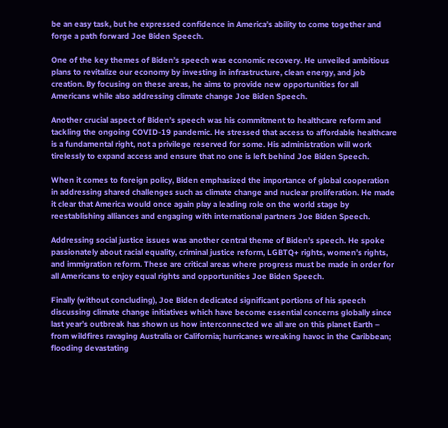be an easy task, but he expressed confidence in America’s ability to come together and forge a path forward Joe Biden Speech.

One of the key themes of Biden’s speech was economic recovery. He unveiled ambitious plans to revitalize our economy by investing in infrastructure, clean energy, and job creation. By focusing on these areas, he aims to provide new opportunities for all Americans while also addressing climate change Joe Biden Speech.

Another crucial aspect of Biden’s speech was his commitment to healthcare reform and tackling the ongoing COVID-19 pandemic. He stressed that access to affordable healthcare is a fundamental right, not a privilege reserved for some. His administration will work tirelessly to expand access and ensure that no one is left behind Joe Biden Speech.

When it comes to foreign policy, Biden emphasized the importance of global cooperation in addressing shared challenges such as climate change and nuclear proliferation. He made it clear that America would once again play a leading role on the world stage by reestablishing alliances and engaging with international partners Joe Biden Speech.

Addressing social justice issues was another central theme of Biden’s speech. He spoke passionately about racial equality, criminal justice reform, LGBTQ+ rights, women’s rights, and immigration reform. These are critical areas where progress must be made in order for all Americans to enjoy equal rights and opportunities Joe Biden Speech.

Finally (without concluding), Joe Biden dedicated significant portions of his speech discussing climate change initiatives which have become essential concerns globally since last year’s outbreak has shown us how interconnected we all are on this planet Earth – from wildfires ravaging Australia or California; hurricanes wreaking havoc in the Caribbean; flooding devastating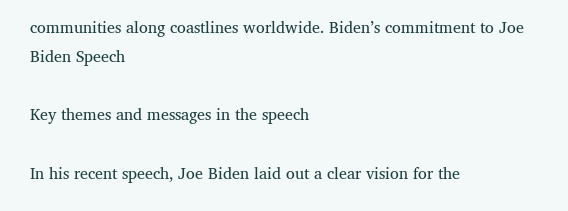communities along coastlines worldwide. Biden’s commitment to Joe Biden Speech

Key themes and messages in the speech

In his recent speech, Joe Biden laid out a clear vision for the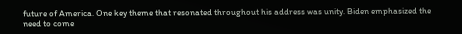future of America. One key theme that resonated throughout his address was unity. Biden emphasized the need to come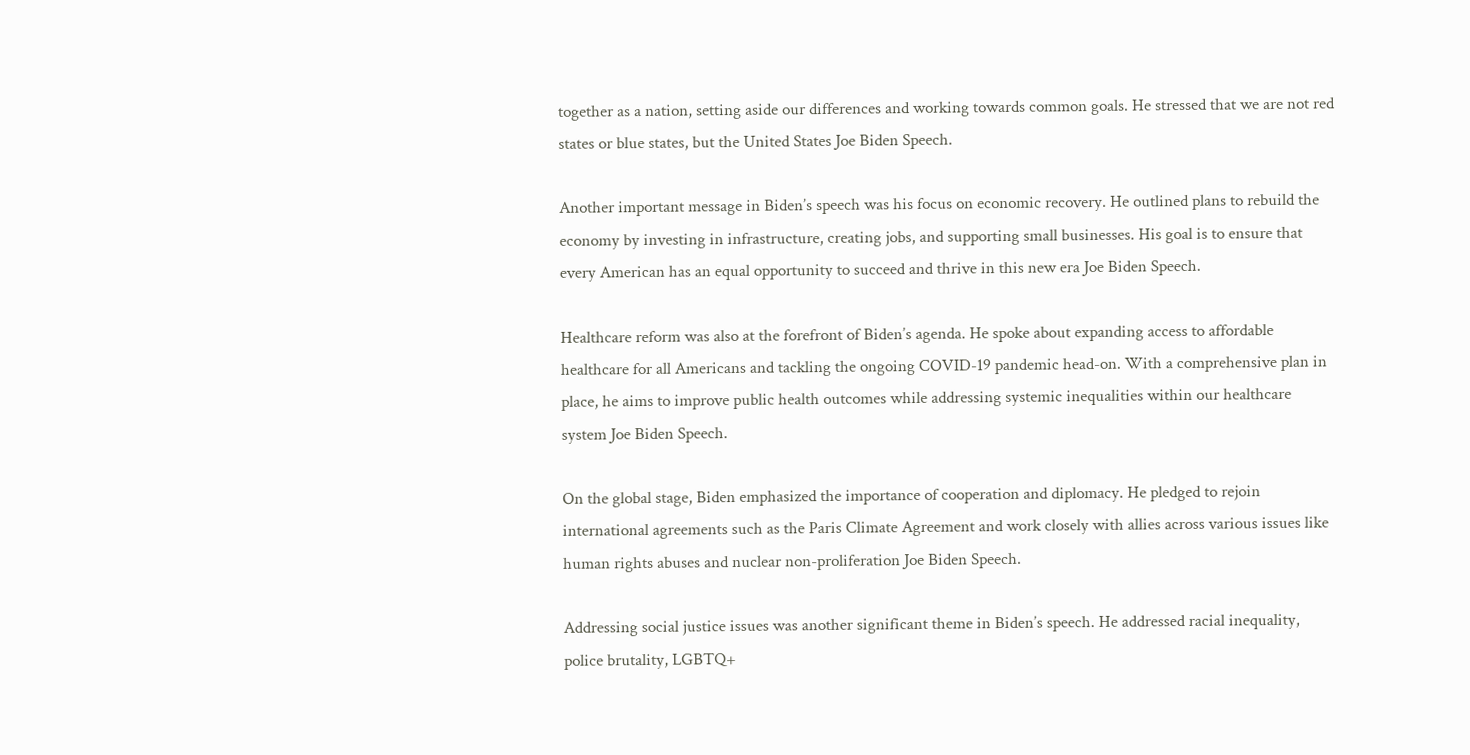together as a nation, setting aside our differences and working towards common goals. He stressed that we are not red states or blue states, but the United States Joe Biden Speech.

Another important message in Biden’s speech was his focus on economic recovery. He outlined plans to rebuild the economy by investing in infrastructure, creating jobs, and supporting small businesses. His goal is to ensure that every American has an equal opportunity to succeed and thrive in this new era Joe Biden Speech.

Healthcare reform was also at the forefront of Biden’s agenda. He spoke about expanding access to affordable healthcare for all Americans and tackling the ongoing COVID-19 pandemic head-on. With a comprehensive plan in place, he aims to improve public health outcomes while addressing systemic inequalities within our healthcare system Joe Biden Speech.

On the global stage, Biden emphasized the importance of cooperation and diplomacy. He pledged to rejoin international agreements such as the Paris Climate Agreement and work closely with allies across various issues like human rights abuses and nuclear non-proliferation Joe Biden Speech.

Addressing social justice issues was another significant theme in Biden’s speech. He addressed racial inequality, police brutality, LGBTQ+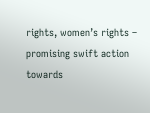rights, women’s rights – promising swift action towards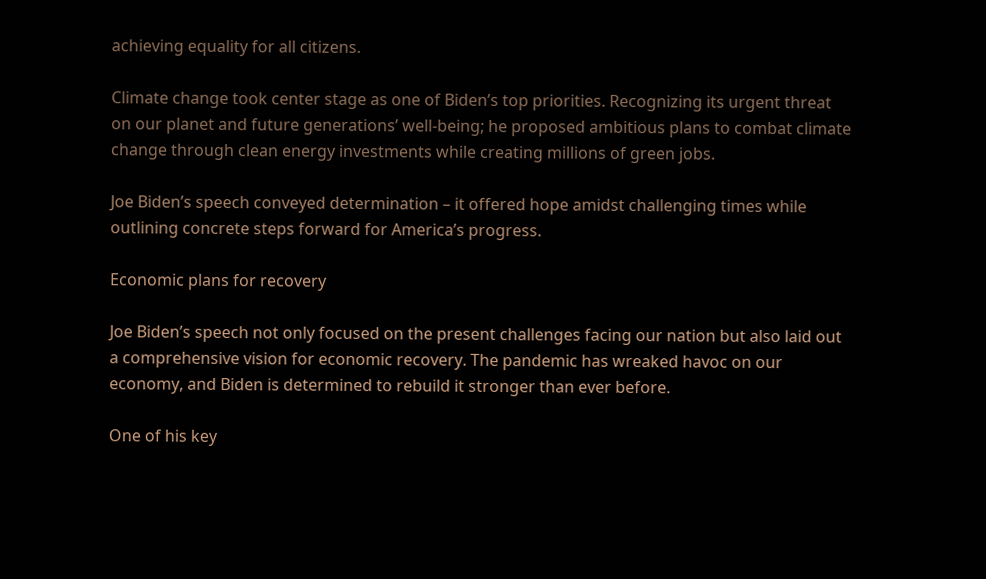achieving equality for all citizens.

Climate change took center stage as one of Biden’s top priorities. Recognizing its urgent threat on our planet and future generations’ well-being; he proposed ambitious plans to combat climate change through clean energy investments while creating millions of green jobs.

Joe Biden’s speech conveyed determination – it offered hope amidst challenging times while outlining concrete steps forward for America’s progress.

Economic plans for recovery

Joe Biden’s speech not only focused on the present challenges facing our nation but also laid out a comprehensive vision for economic recovery. The pandemic has wreaked havoc on our economy, and Biden is determined to rebuild it stronger than ever before.

One of his key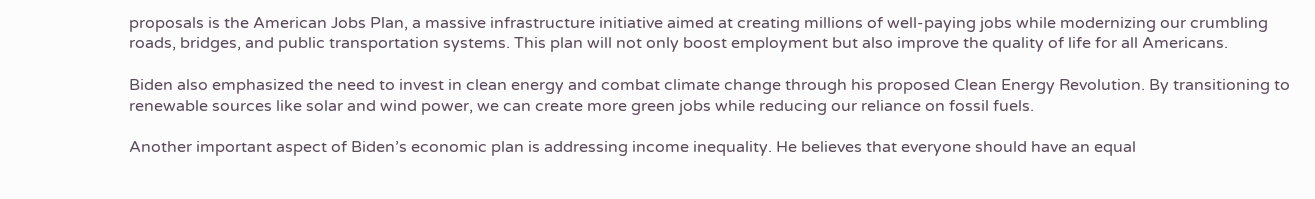proposals is the American Jobs Plan, a massive infrastructure initiative aimed at creating millions of well-paying jobs while modernizing our crumbling roads, bridges, and public transportation systems. This plan will not only boost employment but also improve the quality of life for all Americans.

Biden also emphasized the need to invest in clean energy and combat climate change through his proposed Clean Energy Revolution. By transitioning to renewable sources like solar and wind power, we can create more green jobs while reducing our reliance on fossil fuels.

Another important aspect of Biden’s economic plan is addressing income inequality. He believes that everyone should have an equal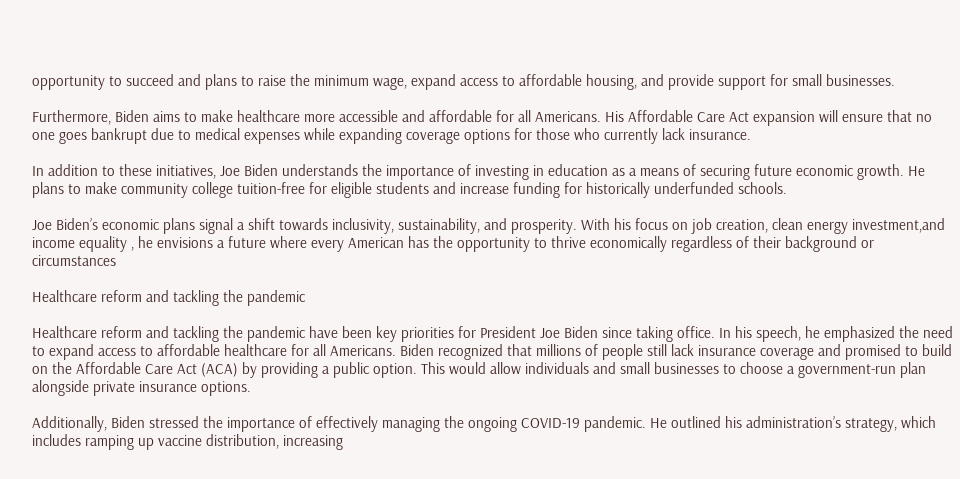opportunity to succeed and plans to raise the minimum wage, expand access to affordable housing, and provide support for small businesses.

Furthermore, Biden aims to make healthcare more accessible and affordable for all Americans. His Affordable Care Act expansion will ensure that no one goes bankrupt due to medical expenses while expanding coverage options for those who currently lack insurance.

In addition to these initiatives, Joe Biden understands the importance of investing in education as a means of securing future economic growth. He plans to make community college tuition-free for eligible students and increase funding for historically underfunded schools.

Joe Biden’s economic plans signal a shift towards inclusivity, sustainability, and prosperity. With his focus on job creation, clean energy investment,and income equality , he envisions a future where every American has the opportunity to thrive economically regardless of their background or circumstances

Healthcare reform and tackling the pandemic

Healthcare reform and tackling the pandemic have been key priorities for President Joe Biden since taking office. In his speech, he emphasized the need to expand access to affordable healthcare for all Americans. Biden recognized that millions of people still lack insurance coverage and promised to build on the Affordable Care Act (ACA) by providing a public option. This would allow individuals and small businesses to choose a government-run plan alongside private insurance options.

Additionally, Biden stressed the importance of effectively managing the ongoing COVID-19 pandemic. He outlined his administration’s strategy, which includes ramping up vaccine distribution, increasing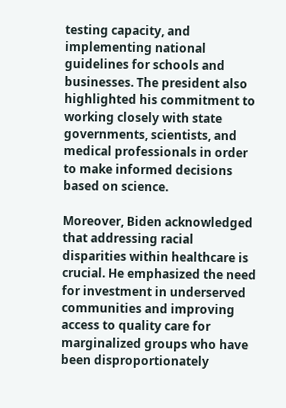testing capacity, and implementing national guidelines for schools and businesses. The president also highlighted his commitment to working closely with state governments, scientists, and medical professionals in order to make informed decisions based on science.

Moreover, Biden acknowledged that addressing racial disparities within healthcare is crucial. He emphasized the need for investment in underserved communities and improving access to quality care for marginalized groups who have been disproportionately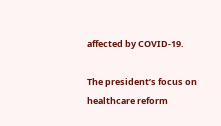affected by COVID-19.

The president’s focus on healthcare reform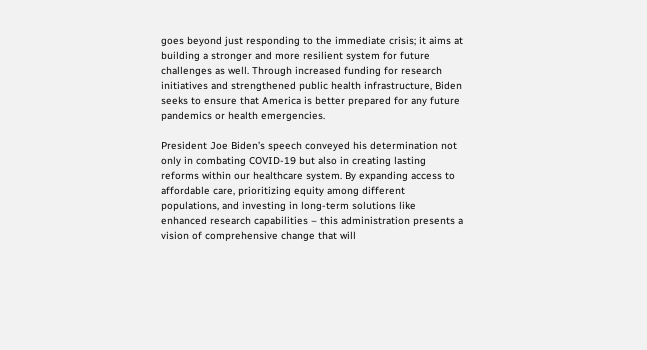goes beyond just responding to the immediate crisis; it aims at building a stronger and more resilient system for future challenges as well. Through increased funding for research initiatives and strengthened public health infrastructure, Biden seeks to ensure that America is better prepared for any future pandemics or health emergencies.

President Joe Biden’s speech conveyed his determination not only in combating COVID-19 but also in creating lasting reforms within our healthcare system. By expanding access to affordable care, prioritizing equity among different populations, and investing in long-term solutions like enhanced research capabilities – this administration presents a vision of comprehensive change that will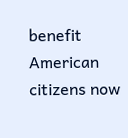benefit American citizens now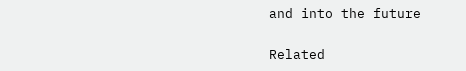and into the future

Related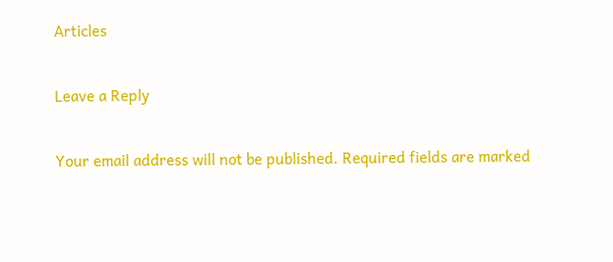Articles

Leave a Reply

Your email address will not be published. Required fields are marked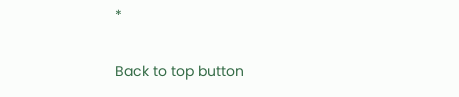*

Back to top button